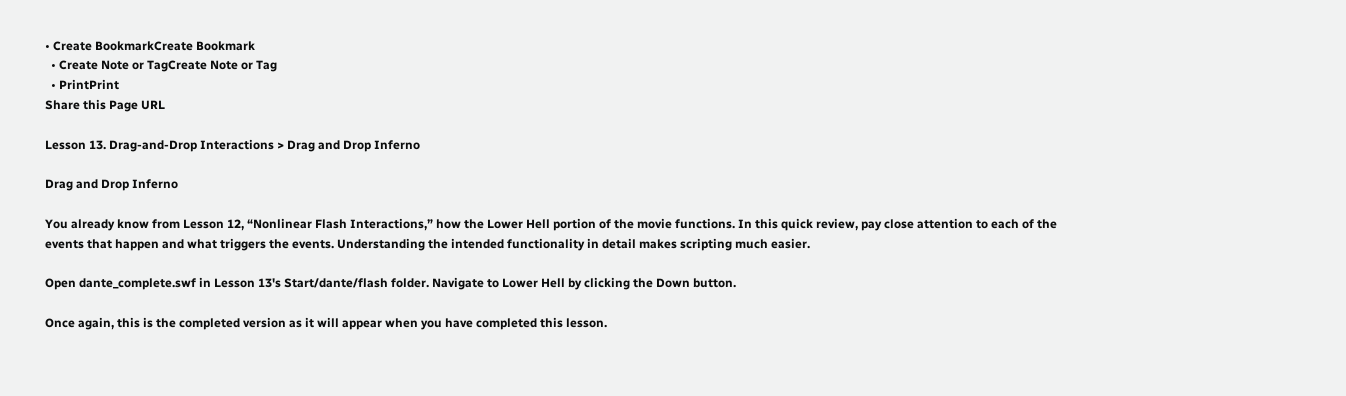• Create BookmarkCreate Bookmark
  • Create Note or TagCreate Note or Tag
  • PrintPrint
Share this Page URL

Lesson 13. Drag-and-Drop Interactions > Drag and Drop Inferno

Drag and Drop Inferno

You already know from Lesson 12, “Nonlinear Flash Interactions,” how the Lower Hell portion of the movie functions. In this quick review, pay close attention to each of the events that happen and what triggers the events. Understanding the intended functionality in detail makes scripting much easier.

Open dante_complete.swf in Lesson 13's Start/dante/flash folder. Navigate to Lower Hell by clicking the Down button.

Once again, this is the completed version as it will appear when you have completed this lesson.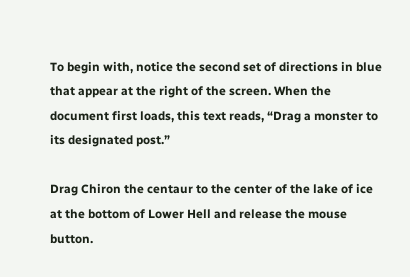To begin with, notice the second set of directions in blue that appear at the right of the screen. When the document first loads, this text reads, “Drag a monster to its designated post.”

Drag Chiron the centaur to the center of the lake of ice at the bottom of Lower Hell and release the mouse button.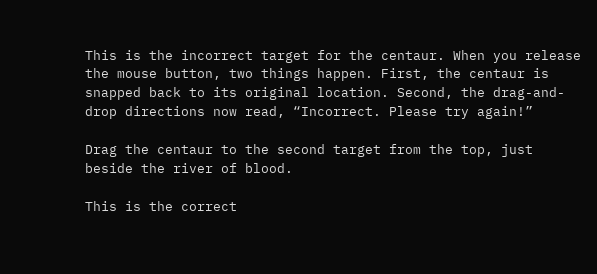This is the incorrect target for the centaur. When you release the mouse button, two things happen. First, the centaur is snapped back to its original location. Second, the drag-and-drop directions now read, “Incorrect. Please try again!”

Drag the centaur to the second target from the top, just beside the river of blood.

This is the correct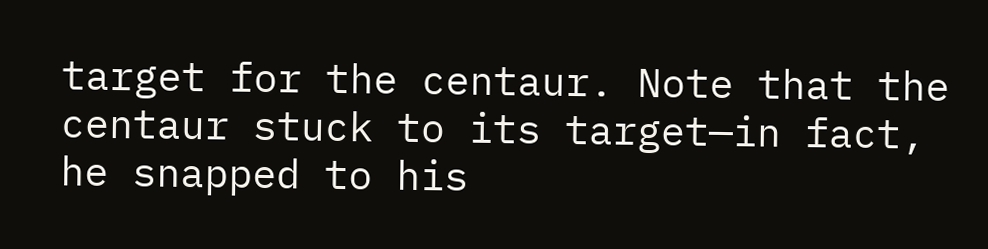target for the centaur. Note that the centaur stuck to its target—in fact, he snapped to his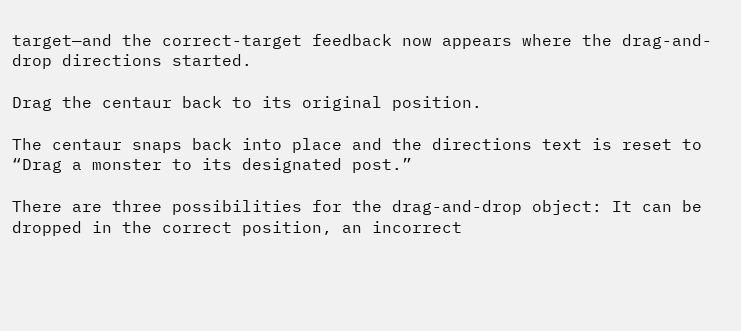target—and the correct-target feedback now appears where the drag-and-drop directions started.

Drag the centaur back to its original position.

The centaur snaps back into place and the directions text is reset to “Drag a monster to its designated post.”

There are three possibilities for the drag-and-drop object: It can be dropped in the correct position, an incorrect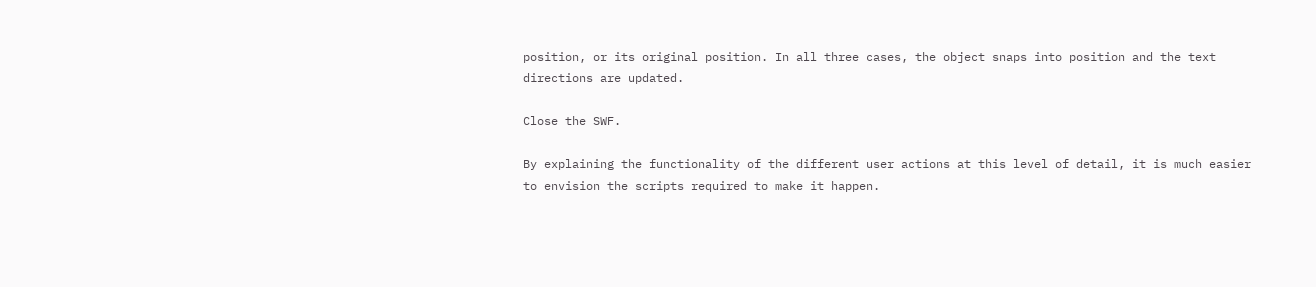position, or its original position. In all three cases, the object snaps into position and the text directions are updated.

Close the SWF.

By explaining the functionality of the different user actions at this level of detail, it is much easier to envision the scripts required to make it happen.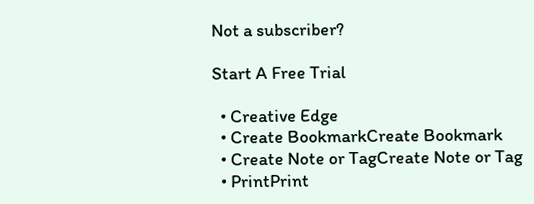Not a subscriber?

Start A Free Trial

  • Creative Edge
  • Create BookmarkCreate Bookmark
  • Create Note or TagCreate Note or Tag
  • PrintPrint